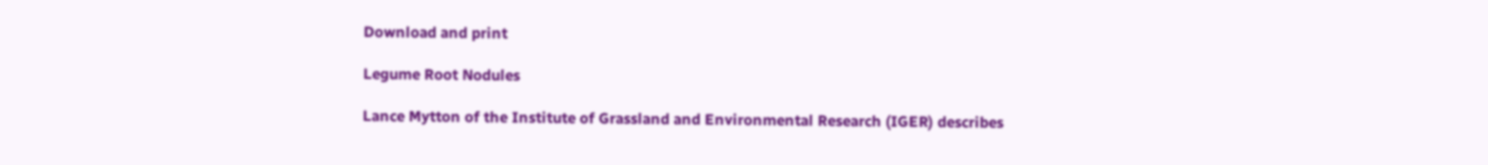Download and print

Legume Root Nodules

Lance Mytton of the Institute of Grassland and Environmental Research (IGER) describes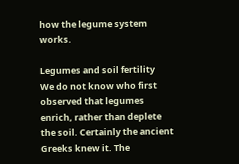how the legume system works.

Legumes and soil fertility
We do not know who first observed that legumes enrich, rather than deplete the soil. Certainly the ancient Greeks knew it. The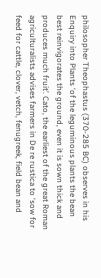philosopher Theophastus (370-285 BC) observes in his Enquiry into Plants ‘of the leguminous plants the bean best reinvigorates the ground, even it is sown thick and produces much fruit’. Cato, the earliest of the great Roman agriculturalists advises farmers in De re rustica to ‘sow for feed for cattle, clover, vetch, fenugreek, field bean and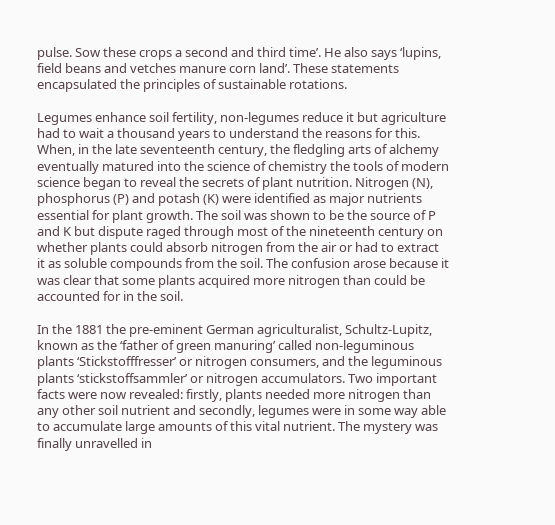pulse. Sow these crops a second and third time’. He also says ‘lupins, field beans and vetches manure corn land’. These statements encapsulated the principles of sustainable rotations.

Legumes enhance soil fertility, non-legumes reduce it but agriculture had to wait a thousand years to understand the reasons for this. When, in the late seventeenth century, the fledgling arts of alchemy eventually matured into the science of chemistry the tools of modern science began to reveal the secrets of plant nutrition. Nitrogen (N), phosphorus (P) and potash (K) were identified as major nutrients essential for plant growth. The soil was shown to be the source of P and K but dispute raged through most of the nineteenth century on whether plants could absorb nitrogen from the air or had to extract it as soluble compounds from the soil. The confusion arose because it was clear that some plants acquired more nitrogen than could be accounted for in the soil.

In the 1881 the pre-eminent German agriculturalist, Schultz-Lupitz, known as the ‘father of green manuring’ called non-leguminous plants ‘Stickstofffresser’ or nitrogen consumers, and the leguminous plants ‘stickstoffsammler’ or nitrogen accumulators. Two important facts were now revealed: firstly, plants needed more nitrogen than any other soil nutrient and secondly, legumes were in some way able to accumulate large amounts of this vital nutrient. The mystery was finally unravelled in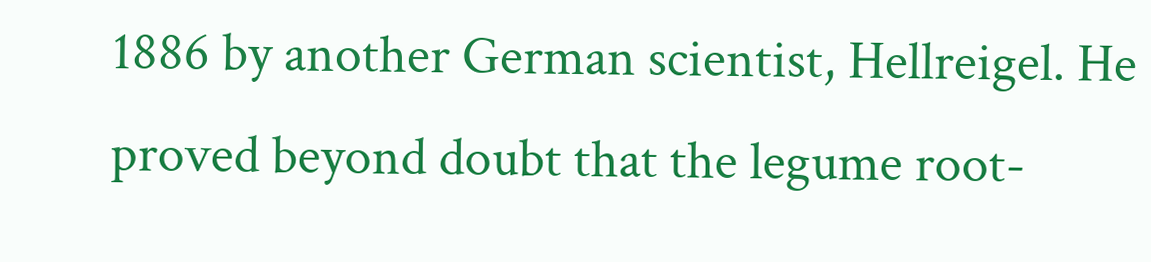1886 by another German scientist, Hellreigel. He proved beyond doubt that the legume root-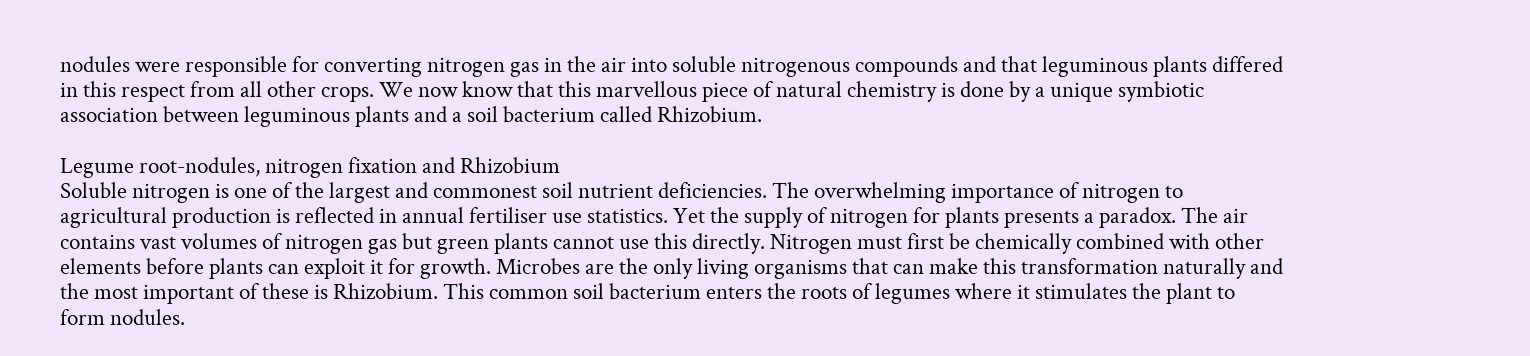nodules were responsible for converting nitrogen gas in the air into soluble nitrogenous compounds and that leguminous plants differed in this respect from all other crops. We now know that this marvellous piece of natural chemistry is done by a unique symbiotic association between leguminous plants and a soil bacterium called Rhizobium.

Legume root-nodules, nitrogen fixation and Rhizobium
Soluble nitrogen is one of the largest and commonest soil nutrient deficiencies. The overwhelming importance of nitrogen to agricultural production is reflected in annual fertiliser use statistics. Yet the supply of nitrogen for plants presents a paradox. The air contains vast volumes of nitrogen gas but green plants cannot use this directly. Nitrogen must first be chemically combined with other elements before plants can exploit it for growth. Microbes are the only living organisms that can make this transformation naturally and the most important of these is Rhizobium. This common soil bacterium enters the roots of legumes where it stimulates the plant to form nodules.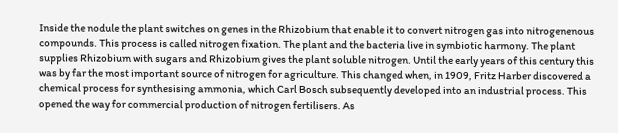Inside the nodule the plant switches on genes in the Rhizobium that enable it to convert nitrogen gas into nitrogenenous compounds. This process is called nitrogen fixation. The plant and the bacteria live in symbiotic harmony. The plant supplies Rhizobium with sugars and Rhizobium gives the plant soluble nitrogen. Until the early years of this century this was by far the most important source of nitrogen for agriculture. This changed when, in 1909, Fritz Harber discovered a chemical process for synthesising ammonia, which Carl Bosch subsequently developed into an industrial process. This opened the way for commercial production of nitrogen fertilisers. As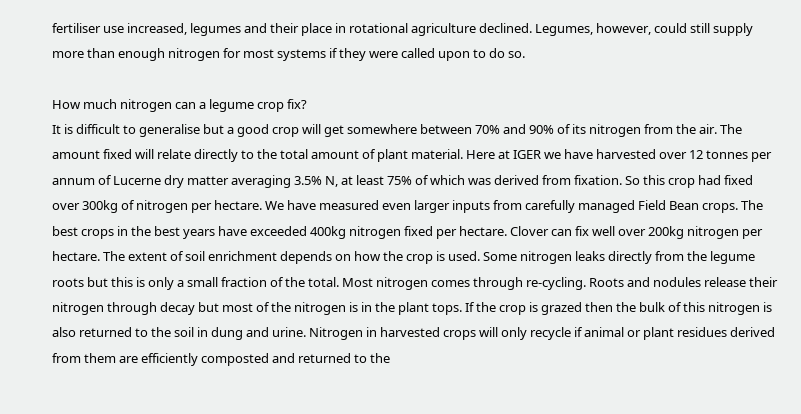fertiliser use increased, legumes and their place in rotational agriculture declined. Legumes, however, could still supply more than enough nitrogen for most systems if they were called upon to do so.

How much nitrogen can a legume crop fix?
It is difficult to generalise but a good crop will get somewhere between 70% and 90% of its nitrogen from the air. The amount fixed will relate directly to the total amount of plant material. Here at IGER we have harvested over 12 tonnes per annum of Lucerne dry matter averaging 3.5% N, at least 75% of which was derived from fixation. So this crop had fixed over 300kg of nitrogen per hectare. We have measured even larger inputs from carefully managed Field Bean crops. The best crops in the best years have exceeded 400kg nitrogen fixed per hectare. Clover can fix well over 200kg nitrogen per hectare. The extent of soil enrichment depends on how the crop is used. Some nitrogen leaks directly from the legume roots but this is only a small fraction of the total. Most nitrogen comes through re-cycling. Roots and nodules release their nitrogen through decay but most of the nitrogen is in the plant tops. If the crop is grazed then the bulk of this nitrogen is also returned to the soil in dung and urine. Nitrogen in harvested crops will only recycle if animal or plant residues derived from them are efficiently composted and returned to the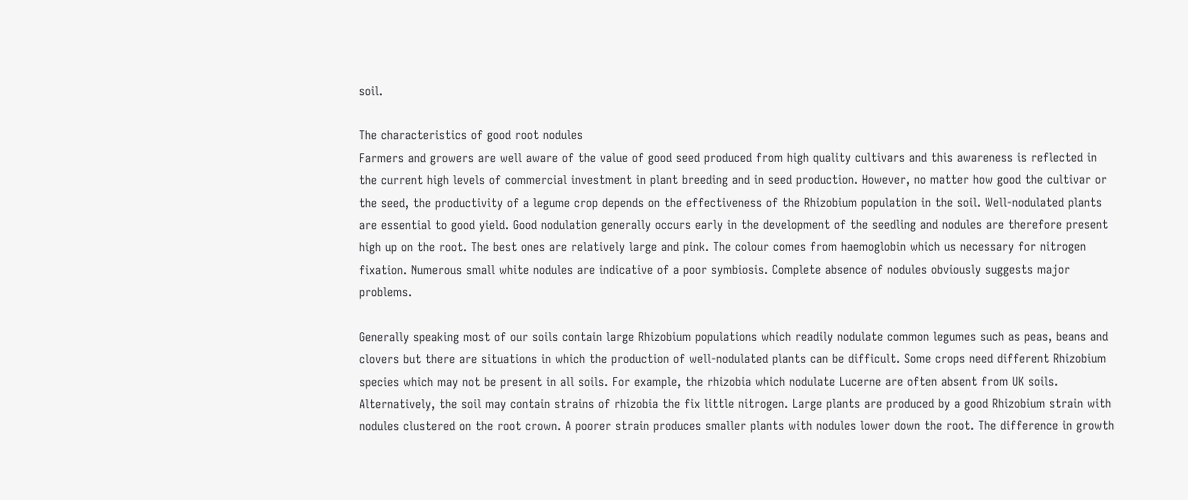soil.

The characteristics of good root nodules
Farmers and growers are well aware of the value of good seed produced from high quality cultivars and this awareness is reflected in the current high levels of commercial investment in plant breeding and in seed production. However, no matter how good the cultivar or the seed, the productivity of a legume crop depends on the effectiveness of the Rhizobium population in the soil. Well-nodulated plants are essential to good yield. Good nodulation generally occurs early in the development of the seedling and nodules are therefore present high up on the root. The best ones are relatively large and pink. The colour comes from haemoglobin which us necessary for nitrogen fixation. Numerous small white nodules are indicative of a poor symbiosis. Complete absence of nodules obviously suggests major problems.

Generally speaking most of our soils contain large Rhizobium populations which readily nodulate common legumes such as peas, beans and clovers but there are situations in which the production of well-nodulated plants can be difficult. Some crops need different Rhizobium species which may not be present in all soils. For example, the rhizobia which nodulate Lucerne are often absent from UK soils. Alternatively, the soil may contain strains of rhizobia the fix little nitrogen. Large plants are produced by a good Rhizobium strain with nodules clustered on the root crown. A poorer strain produces smaller plants with nodules lower down the root. The difference in growth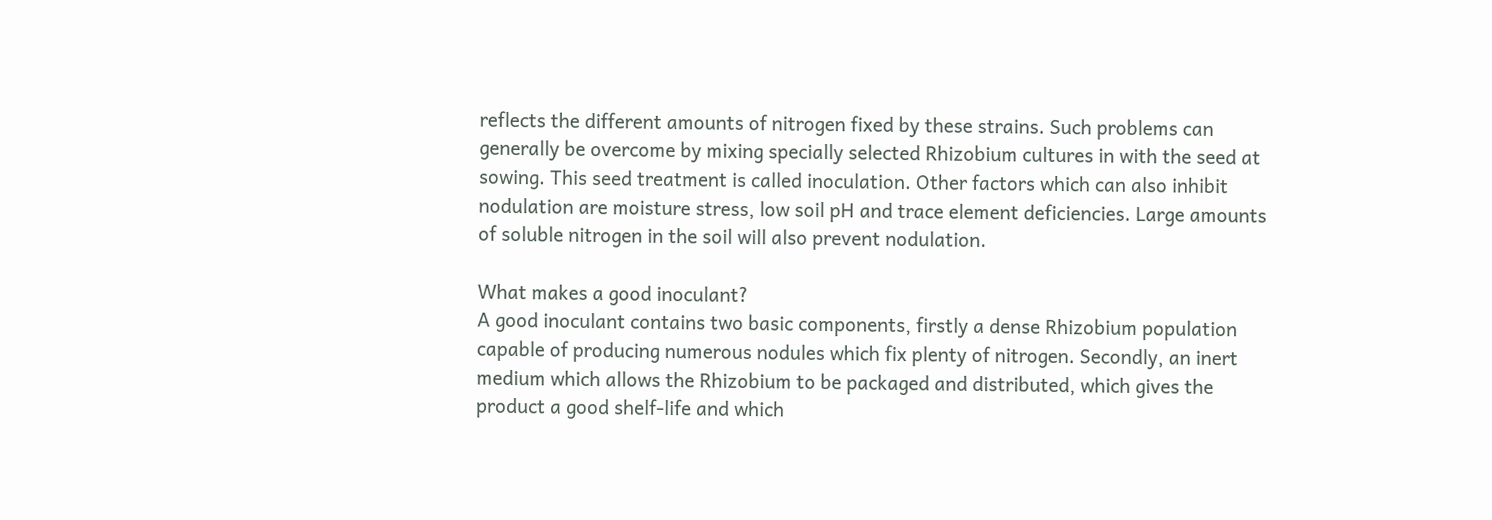reflects the different amounts of nitrogen fixed by these strains. Such problems can generally be overcome by mixing specially selected Rhizobium cultures in with the seed at sowing. This seed treatment is called inoculation. Other factors which can also inhibit nodulation are moisture stress, low soil pH and trace element deficiencies. Large amounts of soluble nitrogen in the soil will also prevent nodulation.

What makes a good inoculant?
A good inoculant contains two basic components, firstly a dense Rhizobium population capable of producing numerous nodules which fix plenty of nitrogen. Secondly, an inert medium which allows the Rhizobium to be packaged and distributed, which gives the product a good shelf-life and which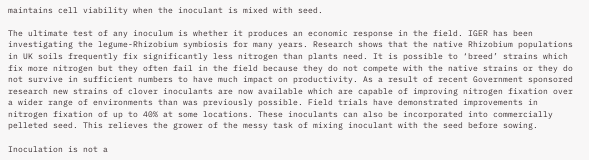maintains cell viability when the inoculant is mixed with seed.

The ultimate test of any inoculum is whether it produces an economic response in the field. IGER has been investigating the legume-Rhizobium symbiosis for many years. Research shows that the native Rhizobium populations in UK soils frequently fix significantly less nitrogen than plants need. It is possible to ‘breed’ strains which fix more nitrogen but they often fail in the field because they do not compete with the native strains or they do not survive in sufficient numbers to have much impact on productivity. As a result of recent Government sponsored research new strains of clover inoculants are now available which are capable of improving nitrogen fixation over a wider range of environments than was previously possible. Field trials have demonstrated improvements in nitrogen fixation of up to 40% at some locations. These inoculants can also be incorporated into commercially pelleted seed. This relieves the grower of the messy task of mixing inoculant with the seed before sowing.

Inoculation is not a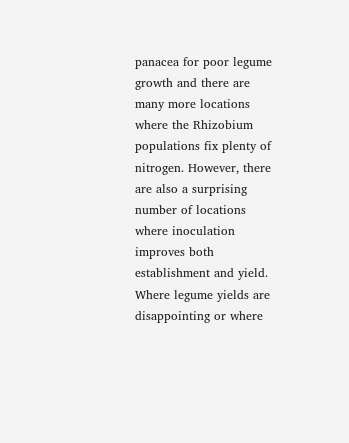panacea for poor legume growth and there are many more locations where the Rhizobium populations fix plenty of nitrogen. However, there are also a surprising number of locations where inoculation improves both establishment and yield. Where legume yields are disappointing or where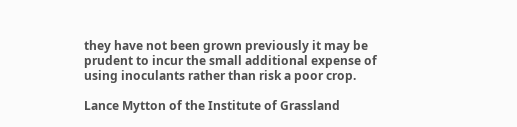they have not been grown previously it may be prudent to incur the small additional expense of using inoculants rather than risk a poor crop.

Lance Mytton of the Institute of Grassland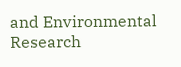and Environmental Research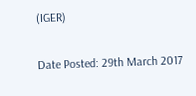(IGER)

Date Posted: 29th March 2017